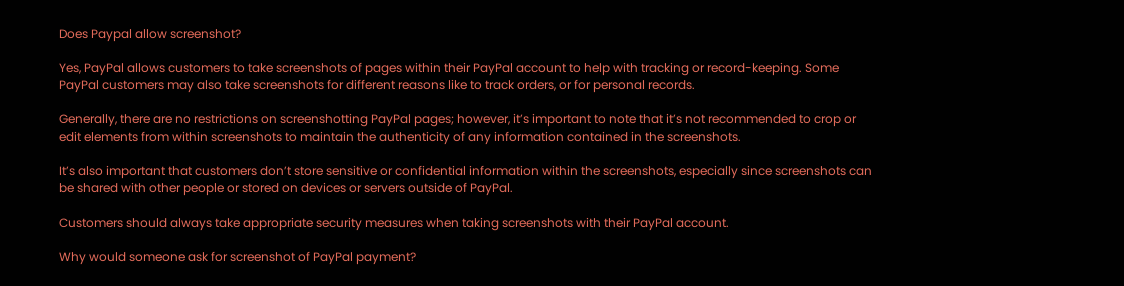Does Paypal allow screenshot?

Yes, PayPal allows customers to take screenshots of pages within their PayPal account to help with tracking or record-keeping. Some PayPal customers may also take screenshots for different reasons like to track orders, or for personal records.

Generally, there are no restrictions on screenshotting PayPal pages; however, it’s important to note that it’s not recommended to crop or edit elements from within screenshots to maintain the authenticity of any information contained in the screenshots.

It’s also important that customers don’t store sensitive or confidential information within the screenshots, especially since screenshots can be shared with other people or stored on devices or servers outside of PayPal.

Customers should always take appropriate security measures when taking screenshots with their PayPal account.

Why would someone ask for screenshot of PayPal payment?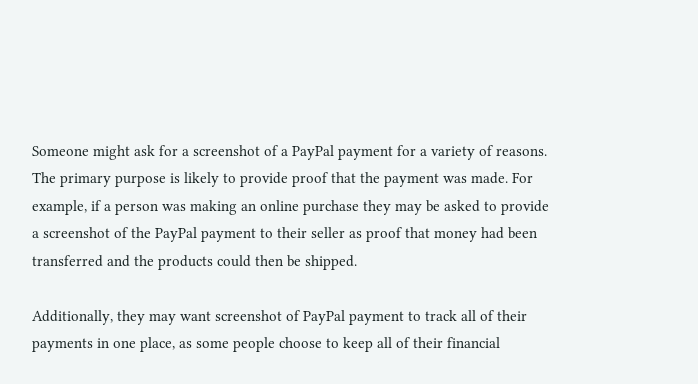Someone might ask for a screenshot of a PayPal payment for a variety of reasons. The primary purpose is likely to provide proof that the payment was made. For example, if a person was making an online purchase they may be asked to provide a screenshot of the PayPal payment to their seller as proof that money had been transferred and the products could then be shipped.

Additionally, they may want screenshot of PayPal payment to track all of their payments in one place, as some people choose to keep all of their financial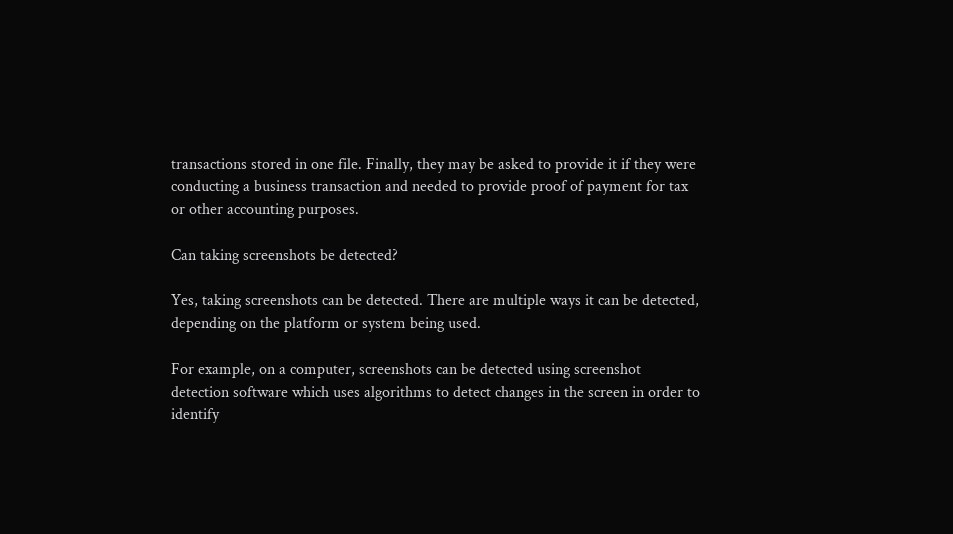transactions stored in one file. Finally, they may be asked to provide it if they were conducting a business transaction and needed to provide proof of payment for tax or other accounting purposes.

Can taking screenshots be detected?

Yes, taking screenshots can be detected. There are multiple ways it can be detected, depending on the platform or system being used.

For example, on a computer, screenshots can be detected using screenshot detection software which uses algorithms to detect changes in the screen in order to identify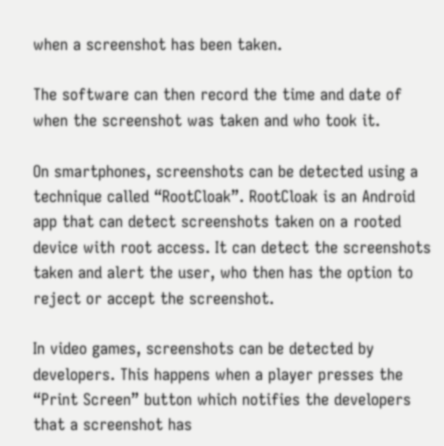when a screenshot has been taken.

The software can then record the time and date of when the screenshot was taken and who took it.

On smartphones, screenshots can be detected using a technique called “RootCloak”. RootCloak is an Android app that can detect screenshots taken on a rooted device with root access. It can detect the screenshots taken and alert the user, who then has the option to reject or accept the screenshot.

In video games, screenshots can be detected by developers. This happens when a player presses the “Print Screen” button which notifies the developers that a screenshot has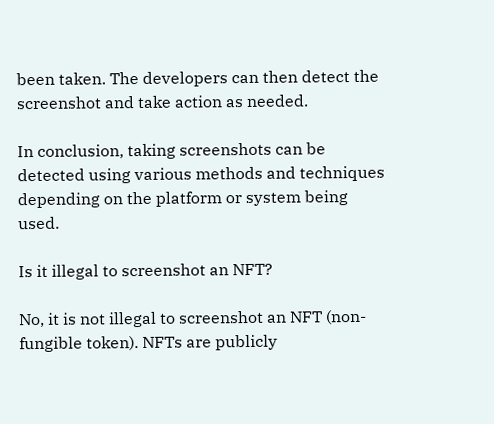been taken. The developers can then detect the screenshot and take action as needed.

In conclusion, taking screenshots can be detected using various methods and techniques depending on the platform or system being used.

Is it illegal to screenshot an NFT?

No, it is not illegal to screenshot an NFT (non-fungible token). NFTs are publicly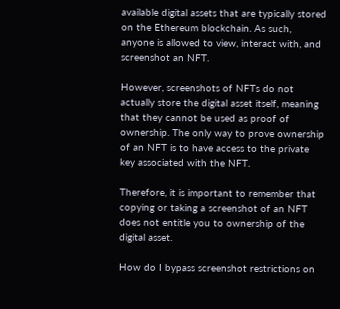available digital assets that are typically stored on the Ethereum blockchain. As such, anyone is allowed to view, interact with, and screenshot an NFT.

However, screenshots of NFTs do not actually store the digital asset itself, meaning that they cannot be used as proof of ownership. The only way to prove ownership of an NFT is to have access to the private key associated with the NFT.

Therefore, it is important to remember that copying or taking a screenshot of an NFT does not entitle you to ownership of the digital asset.

How do I bypass screenshot restrictions on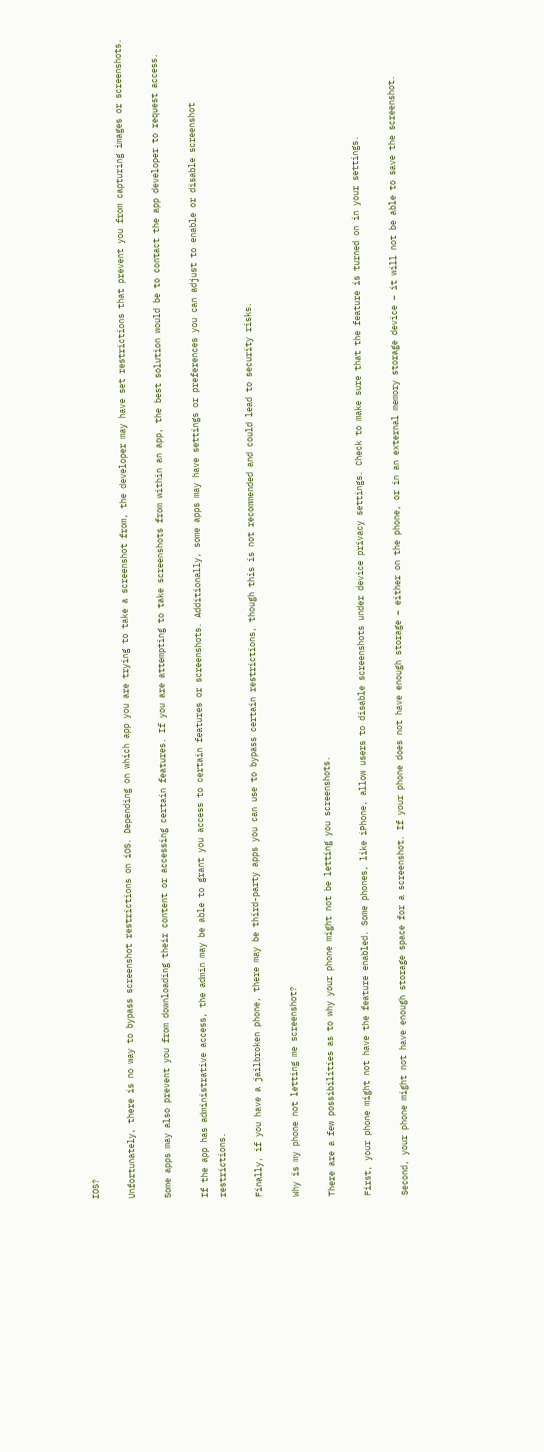IOS?

Unfortunately, there is no way to bypass screenshot restrictions on iOS. Depending on which app you are trying to take a screenshot from, the developer may have set restrictions that prevent you from capturing images or screenshots.

Some apps may also prevent you from downloading their content or accessing certain features. If you are attempting to take screenshots from within an app, the best solution would be to contact the app developer to request access.

If the app has administrative access, the admin may be able to grant you access to certain features or screenshots. Additionally, some apps may have settings or preferences you can adjust to enable or disable screenshot restrictions.

Finally, if you have a jailbroken phone, there may be third-party apps you can use to bypass certain restrictions, though this is not recommended and could lead to security risks.

Why is my phone not letting me screenshot?

There are a few possibilities as to why your phone might not be letting you screenshots.

First, your phone might not have the feature enabled. Some phones, like iPhone, allow users to disable screenshots under device privacy settings. Check to make sure that the feature is turned on in your settings.

Second, your phone might not have enough storage space for a screenshot. If your phone does not have enough storage – either on the phone, or in an external memory storage device – it will not be able to save the screenshot.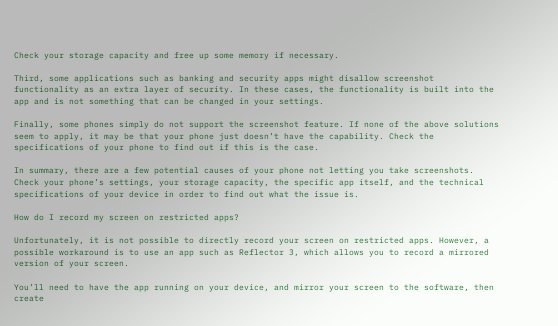Check your storage capacity and free up some memory if necessary.

Third, some applications such as banking and security apps might disallow screenshot functionality as an extra layer of security. In these cases, the functionality is built into the app and is not something that can be changed in your settings.

Finally, some phones simply do not support the screenshot feature. If none of the above solutions seem to apply, it may be that your phone just doesn’t have the capability. Check the specifications of your phone to find out if this is the case.

In summary, there are a few potential causes of your phone not letting you take screenshots. Check your phone’s settings, your storage capacity, the specific app itself, and the technical specifications of your device in order to find out what the issue is.

How do I record my screen on restricted apps?

Unfortunately, it is not possible to directly record your screen on restricted apps. However, a possible workaround is to use an app such as Reflector 3, which allows you to record a mirrored version of your screen.

You’ll need to have the app running on your device, and mirror your screen to the software, then create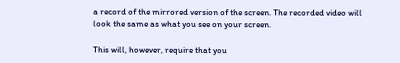a record of the mirrored version of the screen. The recorded video will look the same as what you see on your screen.

This will, however, require that you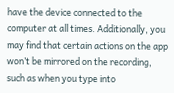have the device connected to the computer at all times. Additionally, you may find that certain actions on the app won’t be mirrored on the recording, such as when you type into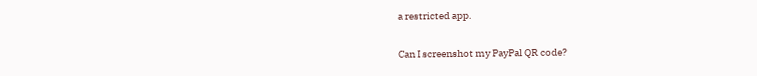a restricted app.

Can I screenshot my PayPal QR code?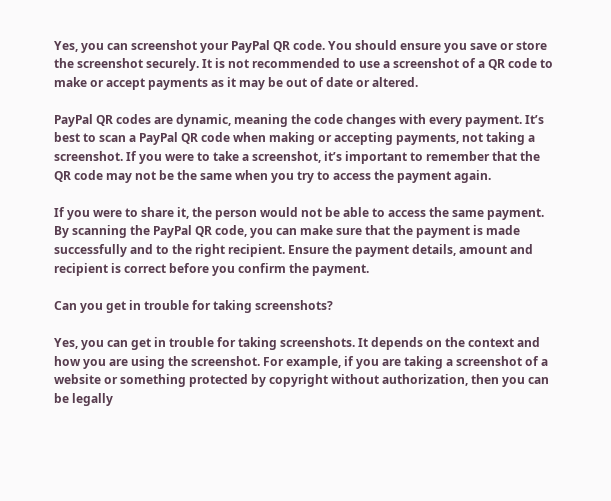Yes, you can screenshot your PayPal QR code. You should ensure you save or store the screenshot securely. It is not recommended to use a screenshot of a QR code to make or accept payments as it may be out of date or altered.

PayPal QR codes are dynamic, meaning the code changes with every payment. It’s best to scan a PayPal QR code when making or accepting payments, not taking a screenshot. If you were to take a screenshot, it’s important to remember that the QR code may not be the same when you try to access the payment again.

If you were to share it, the person would not be able to access the same payment. By scanning the PayPal QR code, you can make sure that the payment is made successfully and to the right recipient. Ensure the payment details, amount and recipient is correct before you confirm the payment.

Can you get in trouble for taking screenshots?

Yes, you can get in trouble for taking screenshots. It depends on the context and how you are using the screenshot. For example, if you are taking a screenshot of a website or something protected by copyright without authorization, then you can be legally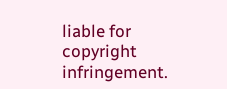liable for copyright infringement.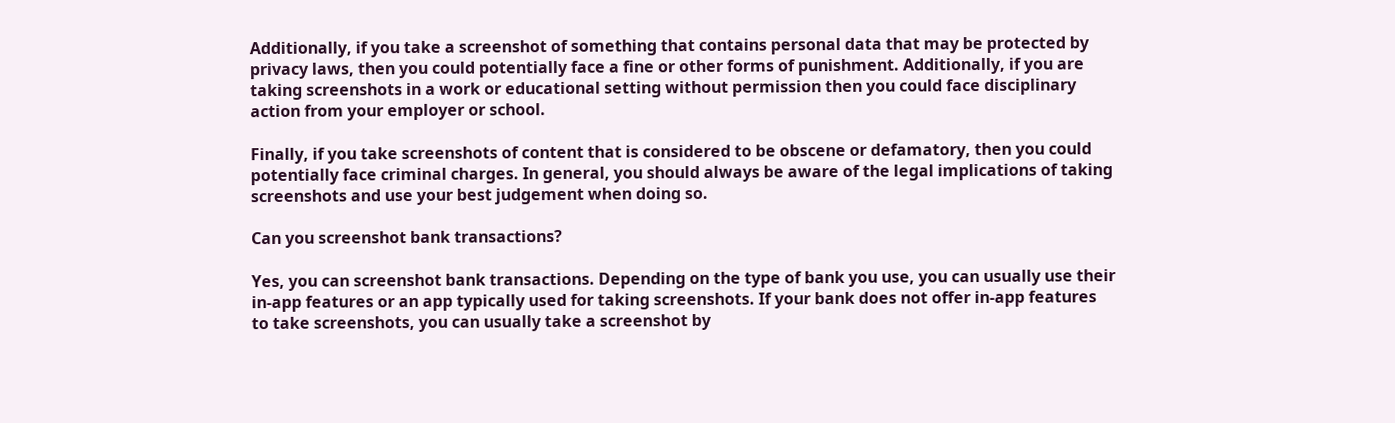Additionally, if you take a screenshot of something that contains personal data that may be protected by privacy laws, then you could potentially face a fine or other forms of punishment. Additionally, if you are taking screenshots in a work or educational setting without permission then you could face disciplinary action from your employer or school.

Finally, if you take screenshots of content that is considered to be obscene or defamatory, then you could potentially face criminal charges. In general, you should always be aware of the legal implications of taking screenshots and use your best judgement when doing so.

Can you screenshot bank transactions?

Yes, you can screenshot bank transactions. Depending on the type of bank you use, you can usually use their in-app features or an app typically used for taking screenshots. If your bank does not offer in-app features to take screenshots, you can usually take a screenshot by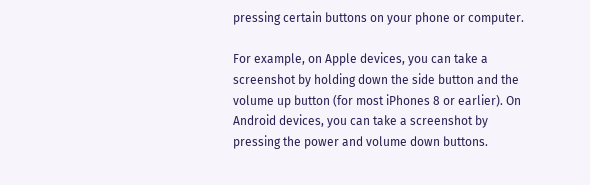pressing certain buttons on your phone or computer.

For example, on Apple devices, you can take a screenshot by holding down the side button and the volume up button (for most iPhones 8 or earlier). On Android devices, you can take a screenshot by pressing the power and volume down buttons.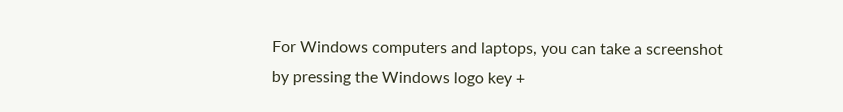For Windows computers and laptops, you can take a screenshot by pressing the Windows logo key +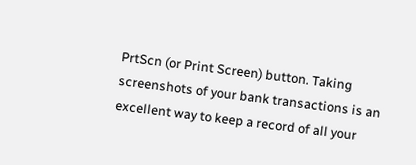PrtScn (or Print Screen) button. Taking screenshots of your bank transactions is an excellent way to keep a record of all your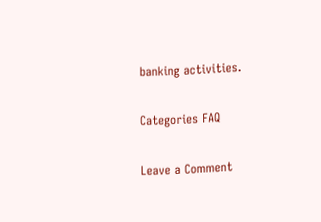banking activities.

Categories FAQ

Leave a Comment